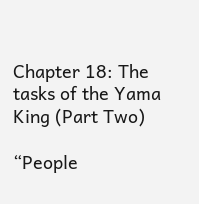Chapter 18: The tasks of the Yama King (Part Two)

“People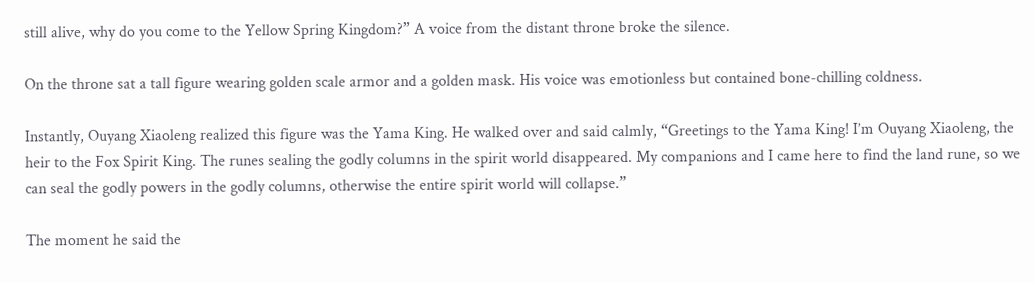still alive, why do you come to the Yellow Spring Kingdom?” A voice from the distant throne broke the silence.

On the throne sat a tall figure wearing golden scale armor and a golden mask. His voice was emotionless but contained bone-chilling coldness.

Instantly, Ouyang Xiaoleng realized this figure was the Yama King. He walked over and said calmly, “Greetings to the Yama King! I’m Ouyang Xiaoleng, the heir to the Fox Spirit King. The runes sealing the godly columns in the spirit world disappeared. My companions and I came here to find the land rune, so we can seal the godly powers in the godly columns, otherwise the entire spirit world will collapse.”

The moment he said the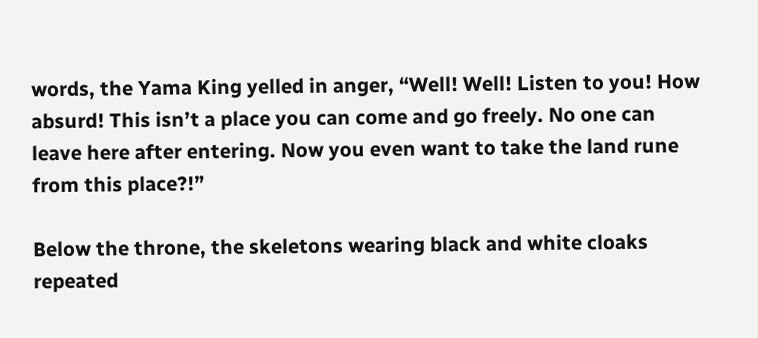words, the Yama King yelled in anger, “Well! Well! Listen to you! How absurd! This isn’t a place you can come and go freely. No one can leave here after entering. Now you even want to take the land rune from this place?!”

Below the throne, the skeletons wearing black and white cloaks repeated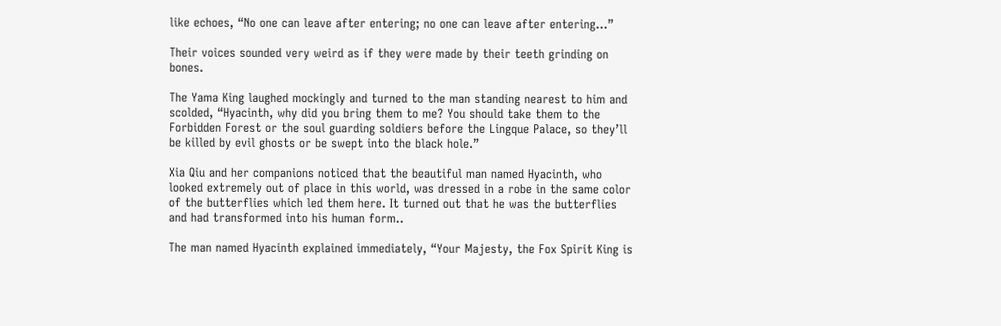like echoes, “No one can leave after entering; no one can leave after entering…”

Their voices sounded very weird as if they were made by their teeth grinding on bones.

The Yama King laughed mockingly and turned to the man standing nearest to him and scolded, “Hyacinth, why did you bring them to me? You should take them to the Forbidden Forest or the soul guarding soldiers before the Lingque Palace, so they’ll be killed by evil ghosts or be swept into the black hole.”

Xia Qiu and her companions noticed that the beautiful man named Hyacinth, who looked extremely out of place in this world, was dressed in a robe in the same color of the butterflies which led them here. It turned out that he was the butterflies and had transformed into his human form..

The man named Hyacinth explained immediately, “Your Majesty, the Fox Spirit King is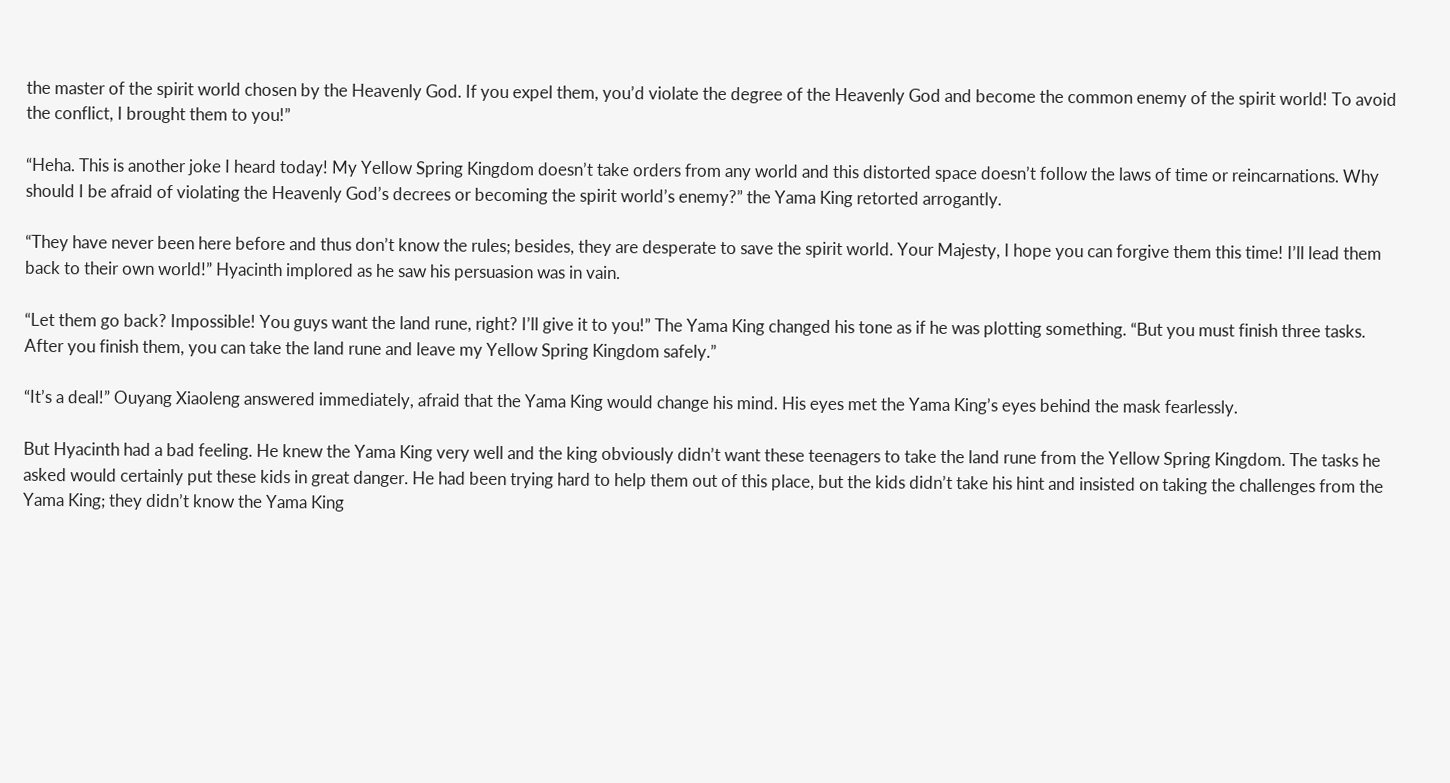the master of the spirit world chosen by the Heavenly God. If you expel them, you’d violate the degree of the Heavenly God and become the common enemy of the spirit world! To avoid the conflict, I brought them to you!”

“Heha. This is another joke I heard today! My Yellow Spring Kingdom doesn’t take orders from any world and this distorted space doesn’t follow the laws of time or reincarnations. Why should I be afraid of violating the Heavenly God’s decrees or becoming the spirit world’s enemy?” the Yama King retorted arrogantly.

“They have never been here before and thus don’t know the rules; besides, they are desperate to save the spirit world. Your Majesty, I hope you can forgive them this time! I’ll lead them back to their own world!” Hyacinth implored as he saw his persuasion was in vain.

“Let them go back? Impossible! You guys want the land rune, right? I’ll give it to you!” The Yama King changed his tone as if he was plotting something. “But you must finish three tasks. After you finish them, you can take the land rune and leave my Yellow Spring Kingdom safely.”

“It’s a deal!” Ouyang Xiaoleng answered immediately, afraid that the Yama King would change his mind. His eyes met the Yama King’s eyes behind the mask fearlessly.

But Hyacinth had a bad feeling. He knew the Yama King very well and the king obviously didn’t want these teenagers to take the land rune from the Yellow Spring Kingdom. The tasks he asked would certainly put these kids in great danger. He had been trying hard to help them out of this place, but the kids didn’t take his hint and insisted on taking the challenges from the Yama King; they didn’t know the Yama King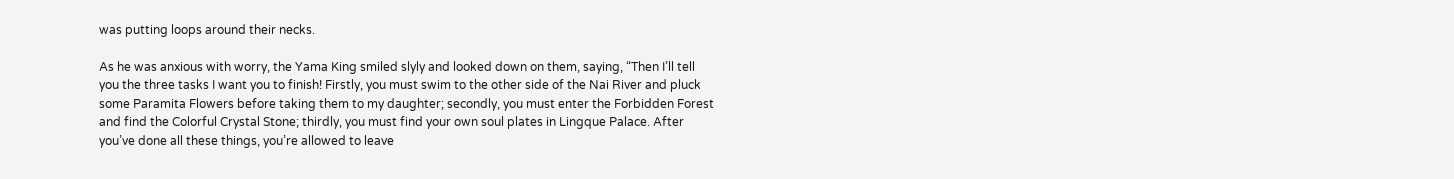was putting loops around their necks.

As he was anxious with worry, the Yama King smiled slyly and looked down on them, saying, “Then I’ll tell you the three tasks I want you to finish! Firstly, you must swim to the other side of the Nai River and pluck some Paramita Flowers before taking them to my daughter; secondly, you must enter the Forbidden Forest and find the Colorful Crystal Stone; thirdly, you must find your own soul plates in Lingque Palace. After you’ve done all these things, you’re allowed to leave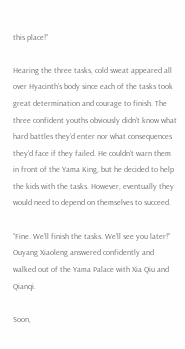this place!”

Hearing the three tasks, cold sweat appeared all over Hyacinth’s body since each of the tasks took great determination and courage to finish. The three confident youths obviously didn’t know what hard battles they’d enter nor what consequences they’d face if they failed. He couldn’t warn them in front of the Yama King, but he decided to help the kids with the tasks. However, eventually they would need to depend on themselves to succeed.

“Fine. We’ll finish the tasks. We’ll see you later!” Ouyang Xiaoleng answered confidently and walked out of the Yama Palace with Xia Qiu and Qianqi.

Soon,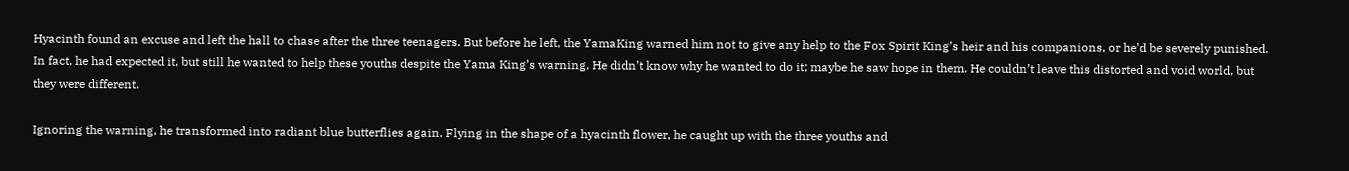Hyacinth found an excuse and left the hall to chase after the three teenagers. But before he left, the YamaKing warned him not to give any help to the Fox Spirit King’s heir and his companions, or he’d be severely punished. In fact, he had expected it, but still he wanted to help these youths despite the Yama King’s warning. He didn’t know why he wanted to do it; maybe he saw hope in them. He couldn’t leave this distorted and void world, but they were different.

Ignoring the warning, he transformed into radiant blue butterflies again. Flying in the shape of a hyacinth flower, he caught up with the three youths and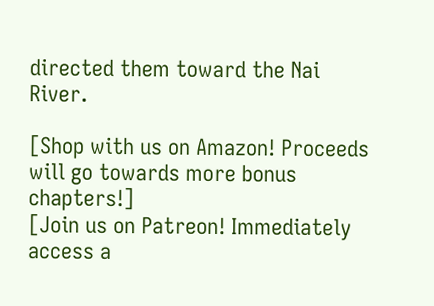directed them toward the Nai River.

[Shop with us on Amazon! Proceeds will go towards more bonus chapters!]
[Join us on Patreon! Immediately access a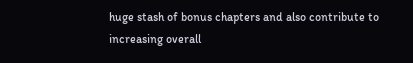huge stash of bonus chapters and also contribute to increasing overall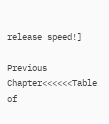release speed!]

Previous Chapter<<<<<<Table of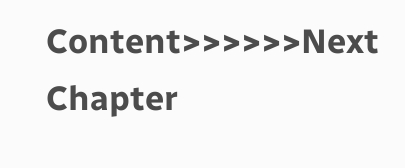Content>>>>>>Next Chapter